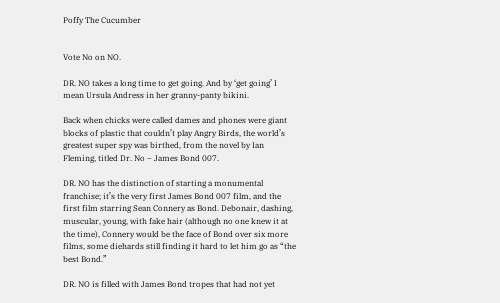Poffy The Cucumber


Vote No on NO.

DR. NO takes a long time to get going. And by ‘get going’ I mean Ursula Andress in her granny-panty bikini.

Back when chicks were called dames and phones were giant blocks of plastic that couldn’t play Angry Birds, the world’s greatest super spy was birthed, from the novel by Ian Fleming, titled Dr. No – James Bond 007.

DR. NO has the distinction of starting a monumental franchise; it’s the very first James Bond 007 film, and the first film starring Sean Connery as Bond. Debonair, dashing, muscular, young, with fake hair (although no one knew it at the time), Connery would be the face of Bond over six more films, some diehards still finding it hard to let him go as “the best Bond.”

DR. NO is filled with James Bond tropes that had not yet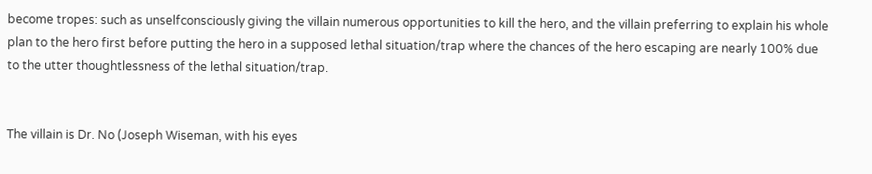become tropes: such as unselfconsciously giving the villain numerous opportunities to kill the hero, and the villain preferring to explain his whole plan to the hero first before putting the hero in a supposed lethal situation/trap where the chances of the hero escaping are nearly 100% due to the utter thoughtlessness of the lethal situation/trap.


The villain is Dr. No (Joseph Wiseman, with his eyes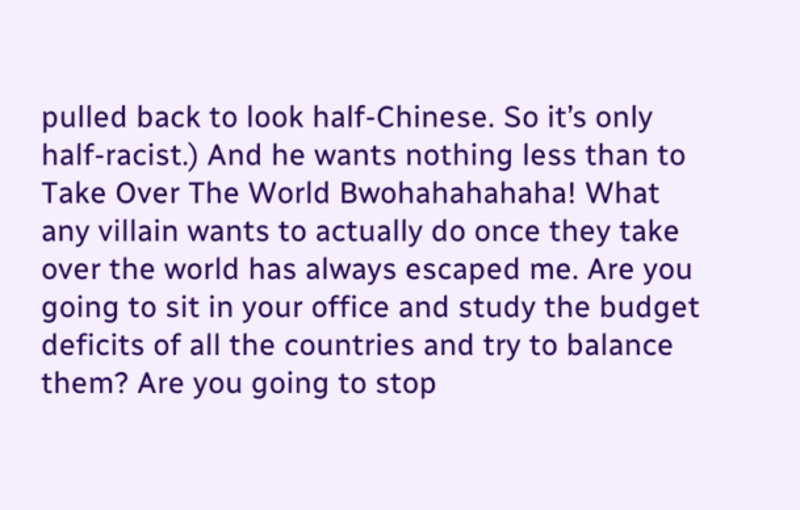pulled back to look half-Chinese. So it’s only half-racist.) And he wants nothing less than to Take Over The World Bwohahahahaha! What any villain wants to actually do once they take over the world has always escaped me. Are you going to sit in your office and study the budget deficits of all the countries and try to balance them? Are you going to stop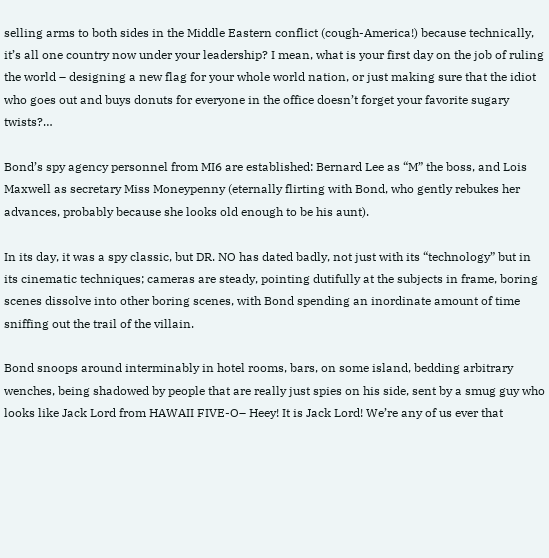selling arms to both sides in the Middle Eastern conflict (cough-America!) because technically, it’s all one country now under your leadership? I mean, what is your first day on the job of ruling the world – designing a new flag for your whole world nation, or just making sure that the idiot who goes out and buys donuts for everyone in the office doesn’t forget your favorite sugary twists?…

Bond’s spy agency personnel from MI6 are established: Bernard Lee as “M” the boss, and Lois Maxwell as secretary Miss Moneypenny (eternally flirting with Bond, who gently rebukes her advances, probably because she looks old enough to be his aunt).

In its day, it was a spy classic, but DR. NO has dated badly, not just with its “technology” but in its cinematic techniques; cameras are steady, pointing dutifully at the subjects in frame, boring scenes dissolve into other boring scenes, with Bond spending an inordinate amount of time sniffing out the trail of the villain.

Bond snoops around interminably in hotel rooms, bars, on some island, bedding arbitrary wenches, being shadowed by people that are really just spies on his side, sent by a smug guy who looks like Jack Lord from HAWAII FIVE-O– Heey! It is Jack Lord! We’re any of us ever that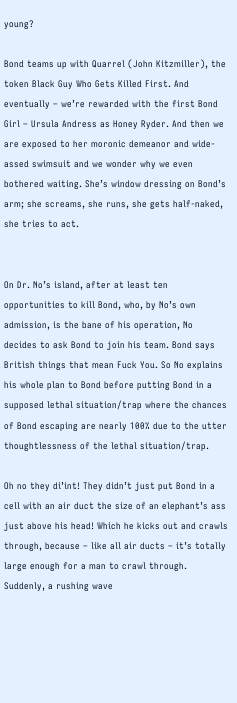young?

Bond teams up with Quarrel (John Kitzmiller), the token Black Guy Who Gets Killed First. And eventually – we’re rewarded with the first Bond Girl – Ursula Andress as Honey Ryder. And then we are exposed to her moronic demeanor and wide-assed swimsuit and we wonder why we even bothered waiting. She’s window dressing on Bond’s arm; she screams, she runs, she gets half-naked, she tries to act.


On Dr. No’s island, after at least ten opportunities to kill Bond, who, by No’s own admission, is the bane of his operation, No decides to ask Bond to join his team. Bond says British things that mean Fuck You. So No explains his whole plan to Bond before putting Bond in a supposed lethal situation/trap where the chances of Bond escaping are nearly 100% due to the utter thoughtlessness of the lethal situation/trap.

Oh no they di’int! They didn’t just put Bond in a cell with an air duct the size of an elephant’s ass just above his head! Which he kicks out and crawls through, because – like all air ducts – it’s totally large enough for a man to crawl through. Suddenly, a rushing wave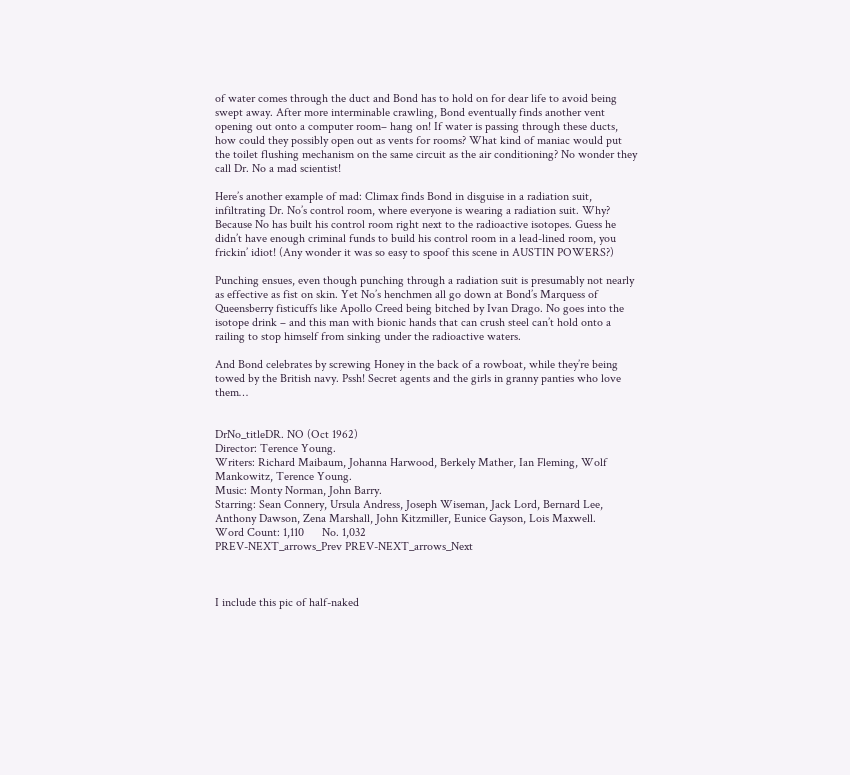of water comes through the duct and Bond has to hold on for dear life to avoid being swept away. After more interminable crawling, Bond eventually finds another vent opening out onto a computer room– hang on! If water is passing through these ducts,  how could they possibly open out as vents for rooms? What kind of maniac would put the toilet flushing mechanism on the same circuit as the air conditioning? No wonder they call Dr. No a mad scientist!

Here’s another example of mad: Climax finds Bond in disguise in a radiation suit, infiltrating Dr. No’s control room, where everyone is wearing a radiation suit. Why? Because No has built his control room right next to the radioactive isotopes. Guess he didn’t have enough criminal funds to build his control room in a lead-lined room, you frickin’ idiot! (Any wonder it was so easy to spoof this scene in AUSTIN POWERS?)

Punching ensues, even though punching through a radiation suit is presumably not nearly as effective as fist on skin. Yet No’s henchmen all go down at Bond’s Marquess of Queensberry fisticuffs like Apollo Creed being bitched by Ivan Drago. No goes into the isotope drink – and this man with bionic hands that can crush steel can’t hold onto a railing to stop himself from sinking under the radioactive waters.

And Bond celebrates by screwing Honey in the back of a rowboat, while they’re being towed by the British navy. Pssh! Secret agents and the girls in granny panties who love them…


DrNo_titleDR. NO (Oct 1962)
Director: Terence Young.
Writers: Richard Maibaum, Johanna Harwood, Berkely Mather, Ian Fleming, Wolf Mankowitz, Terence Young.
Music: Monty Norman, John Barry.
Starring: Sean Connery, Ursula Andress, Joseph Wiseman, Jack Lord, Bernard Lee, Anthony Dawson, Zena Marshall, John Kitzmiller, Eunice Gayson, Lois Maxwell.
Word Count: 1,110      No. 1,032
PREV-NEXT_arrows_Prev PREV-NEXT_arrows_Next



I include this pic of half-naked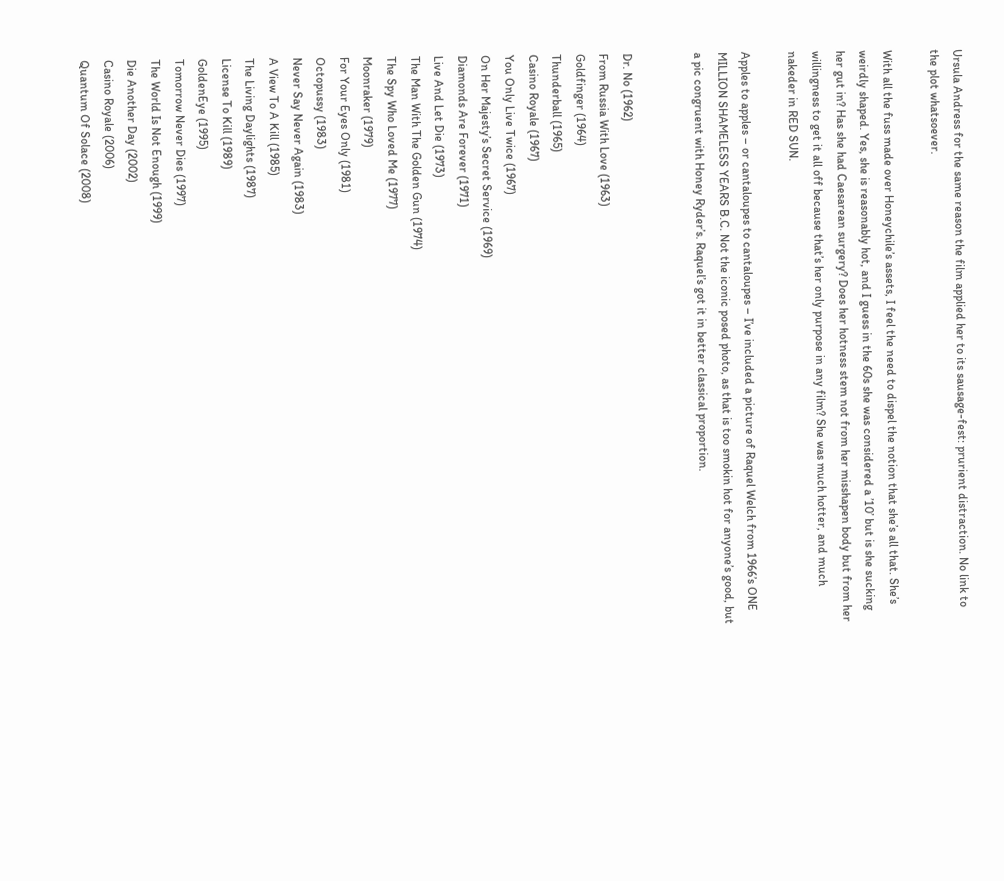Ursula Andress for the same reason the film applied her to its sausage-fest: prurient distraction. No link to the plot whatsoever.

With all the fuss made over Honeychile’s assets, I feel the need to dispel the notion that she’s all that. She’s weirdly shaped. Yes, she is reasonably hot, and I guess in the 60s she was considered a ’10’ but is she sucking her gut in? Has she had Caesarean surgery? Does her hotness stem not from her misshapen body but from her willingness to get it all off because that’s her only purpose in any film? She was much hotter, and much nakeder in RED SUN.

Apples to apples – or cantaloupes to cantaloupes – I’ve included a picture of Raquel Welch from 1966’s ONE MILLION SHAMELESS YEARS B.C. Not the iconic posed photo, as that is too smokin hot for anyone’s good, but a pic congruent with Honey Ryder’s. Raquel’s got it in better classical proportion.


Dr. No (1962)
From Russia With Love (1963)
Goldfinger (1964)
Thunderball (1965)
Casino Royale (1967)
You Only Live Twice (1967)
On Her Majesty’s Secret Service (1969)
Diamonds Are Forever (1971)
Live And Let Die (1973)
The Man With The Golden Gun (1974)
The Spy Who Loved Me (1977)
Moonraker (1979)
For Your Eyes Only (1981)
Octopussy (1983)
Never Say Never Again (1983)
A View To A Kill (1985)
The Living Daylights (1987)
License To Kill (1989)
GoldenEye (1995)
Tomorrow Never Dies (1997)
The World Is Not Enough (1999)
Die Another Day (2002)
Casino Royale (2006)
Quantum Of Solace (2008)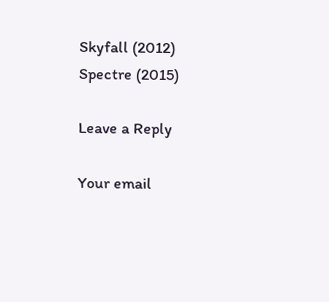Skyfall (2012)
Spectre (2015)

Leave a Reply

Your email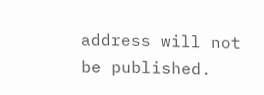address will not be published.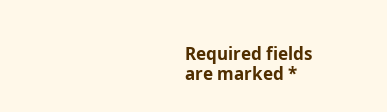Required fields are marked *